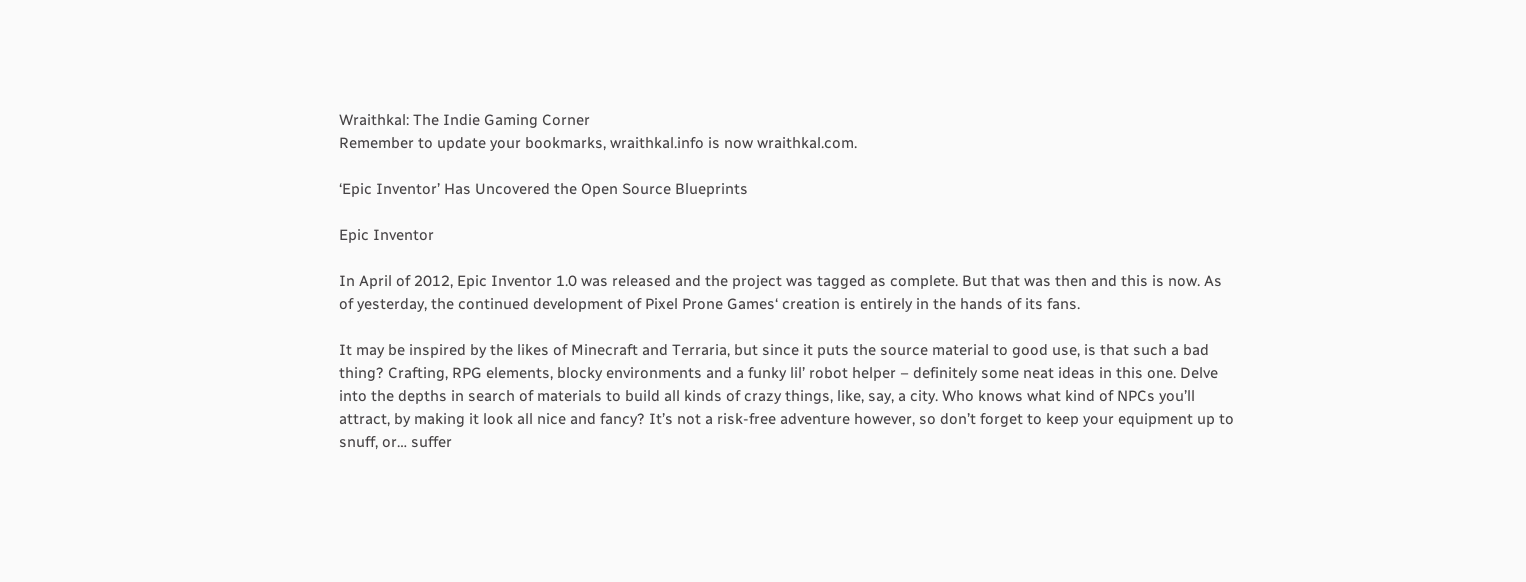Wraithkal: The Indie Gaming Corner
Remember to update your bookmarks, wraithkal.info is now wraithkal.com.

‘Epic Inventor’ Has Uncovered the Open Source Blueprints

Epic Inventor

In April of 2012, Epic Inventor 1.0 was released and the project was tagged as complete. But that was then and this is now. As of yesterday, the continued development of Pixel Prone Games‘ creation is entirely in the hands of its fans.

It may be inspired by the likes of Minecraft and Terraria, but since it puts the source material to good use, is that such a bad thing? Crafting, RPG elements, blocky environments and a funky lil’ robot helper – definitely some neat ideas in this one. Delve into the depths in search of materials to build all kinds of crazy things, like, say, a city. Who knows what kind of NPCs you’ll attract, by making it look all nice and fancy? It’s not a risk-free adventure however, so don’t forget to keep your equipment up to snuff, or… suffer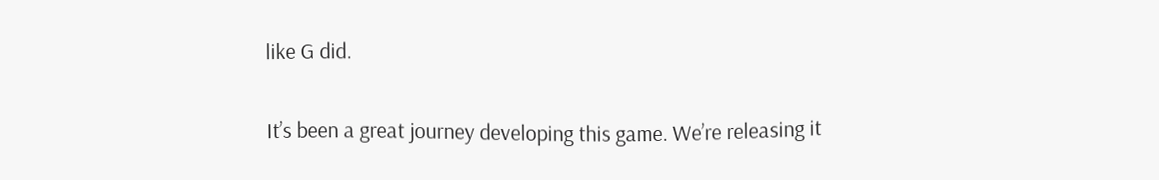like G did.

It’s been a great journey developing this game. We’re releasing it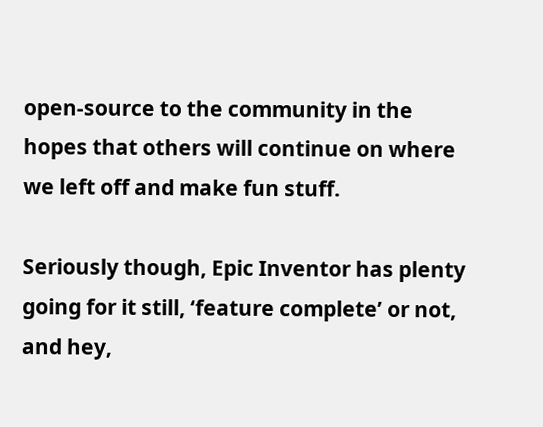open-source to the community in the hopes that others will continue on where we left off and make fun stuff.

Seriously though, Epic Inventor has plenty going for it still, ‘feature complete’ or not, and hey,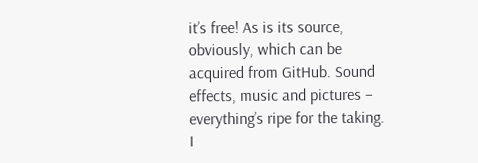it’s free! As is its source, obviously, which can be acquired from GitHub. Sound effects, music and pictures – everything’s ripe for the taking. I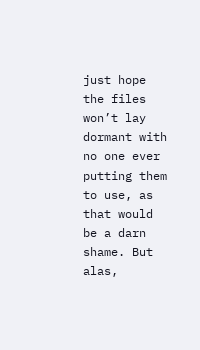just hope the files won’t lay dormant with no one ever putting them to use, as that would be a darn shame. But alas,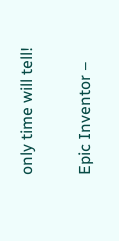only time will tell!

Epic Inventor –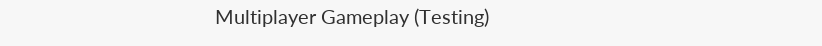Multiplayer Gameplay (Testing)